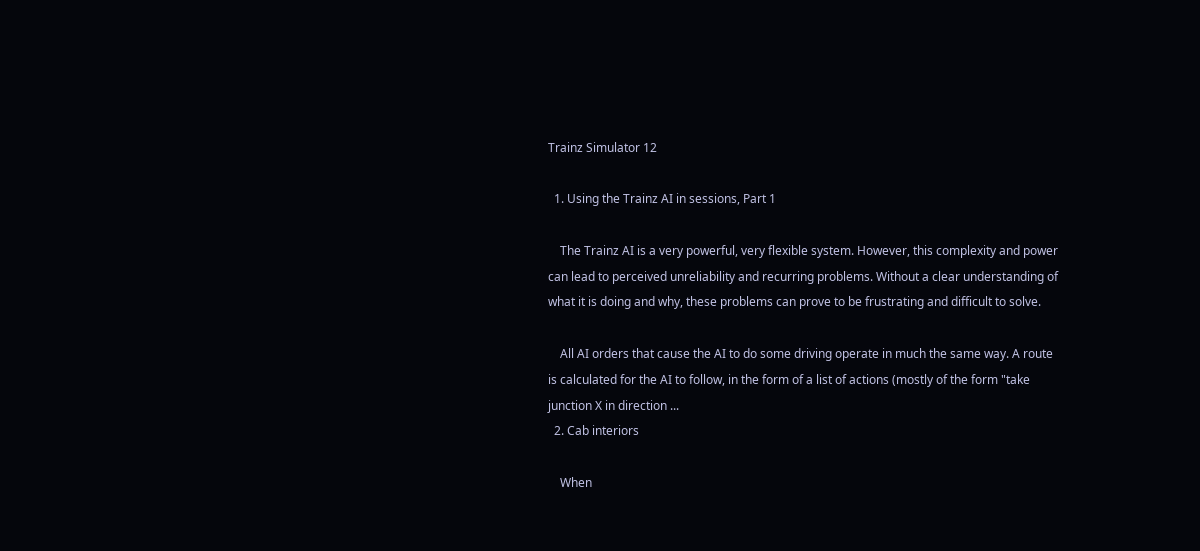Trainz Simulator 12

  1. Using the Trainz AI in sessions, Part 1

    The Trainz AI is a very powerful, very flexible system. However, this complexity and power can lead to perceived unreliability and recurring problems. Without a clear understanding of what it is doing and why, these problems can prove to be frustrating and difficult to solve.

    All AI orders that cause the AI to do some driving operate in much the same way. A route is calculated for the AI to follow, in the form of a list of actions (mostly of the form "take junction X in direction ...
  2. Cab interiors

    When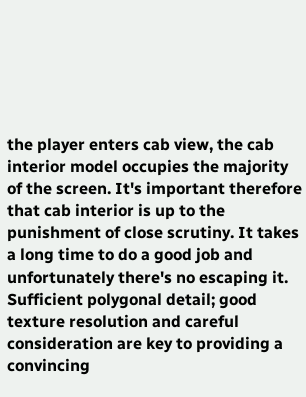the player enters cab view, the cab interior model occupies the majority of the screen. It's important therefore that cab interior is up to the punishment of close scrutiny. It takes a long time to do a good job and unfortunately there's no escaping it. Sufficient polygonal detail; good texture resolution and careful consideration are key to providing a convincing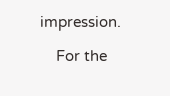impression.

    For the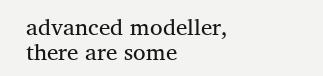advanced modeller, there are some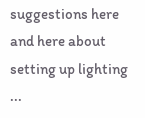suggestions here and here about setting up lighting ...